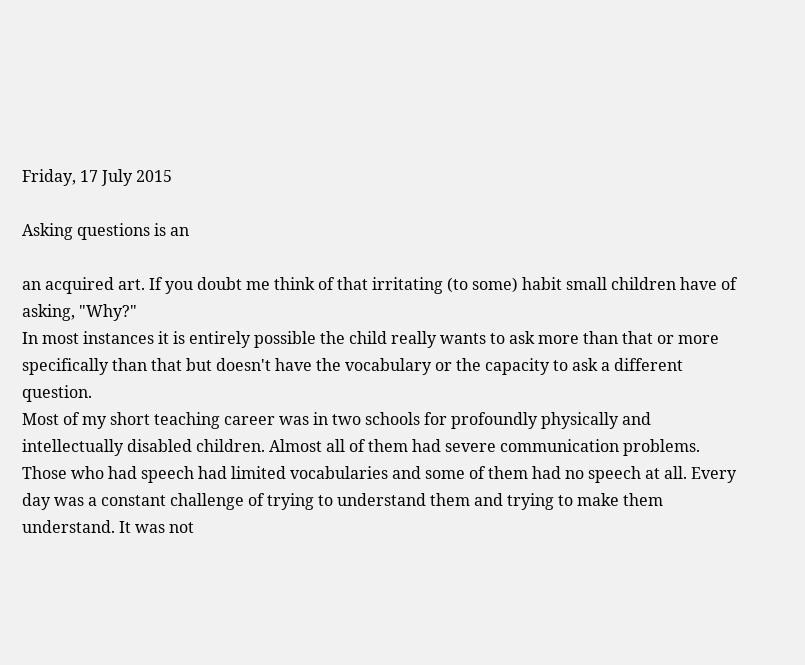Friday, 17 July 2015

Asking questions is an

an acquired art. If you doubt me think of that irritating (to some) habit small children have of asking, "Why?"
In most instances it is entirely possible the child really wants to ask more than that or more specifically than that but doesn't have the vocabulary or the capacity to ask a different question.
Most of my short teaching career was in two schools for profoundly physically and intellectually disabled children. Almost all of them had severe communication problems. Those who had speech had limited vocabularies and some of them had no speech at all. Every day was a constant challenge of trying to understand them and trying to make them understand. It was not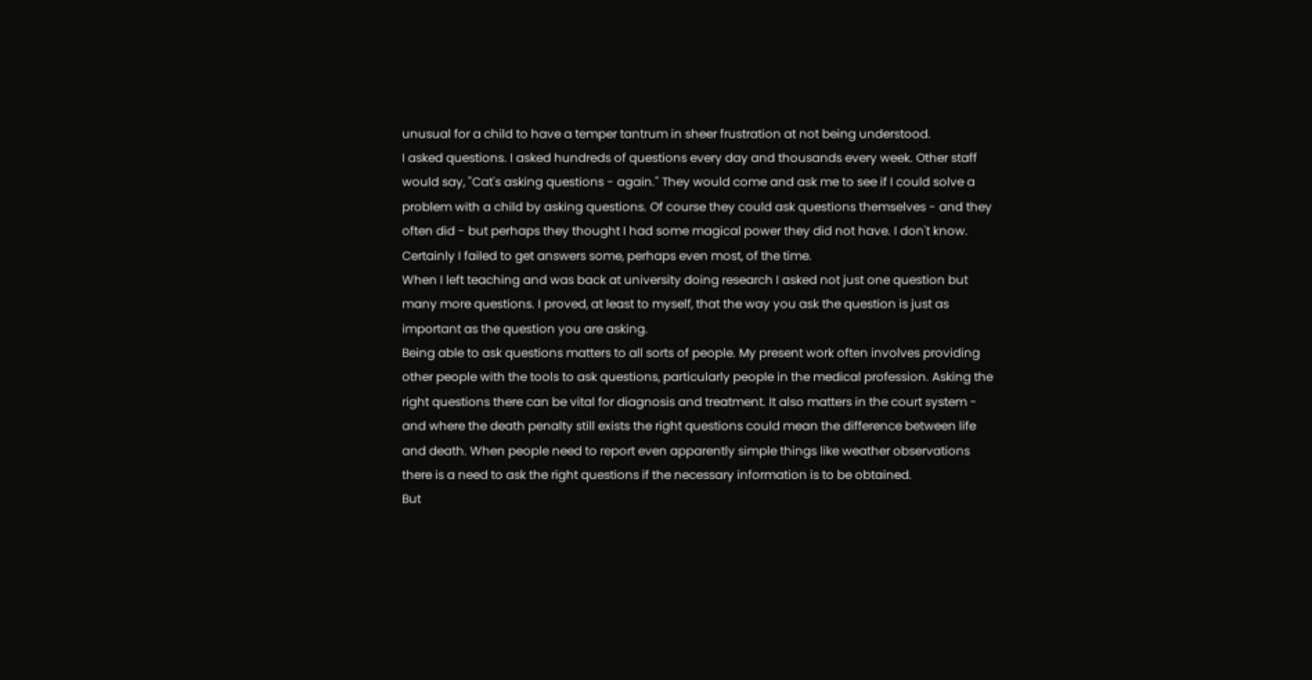unusual for a child to have a temper tantrum in sheer frustration at not being understood.
I asked questions. I asked hundreds of questions every day and thousands every week. Other staff would say, "Cat's asking questions - again." They would come and ask me to see if I could solve a problem with a child by asking questions. Of course they could ask questions themselves - and they often did - but perhaps they thought I had some magical power they did not have. I don't know. Certainly I failed to get answers some, perhaps even most, of the time.
When I left teaching and was back at university doing research I asked not just one question but many more questions. I proved, at least to myself, that the way you ask the question is just as important as the question you are asking.
Being able to ask questions matters to all sorts of people. My present work often involves providing other people with the tools to ask questions, particularly people in the medical profession. Asking the right questions there can be vital for diagnosis and treatment. It also matters in the court system - and where the death penalty still exists the right questions could mean the difference between life and death. When people need to report even apparently simple things like weather observations there is a need to ask the right questions if the necessary information is to be obtained.
But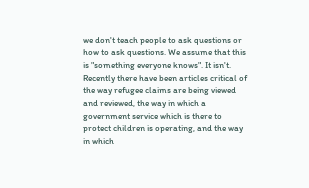we don't teach people to ask questions or how to ask questions. We assume that this is "something everyone knows". It isn't.
Recently there have been articles critical of the way refugee claims are being viewed and reviewed, the way in which a government service which is there to protect children is operating, and the way in which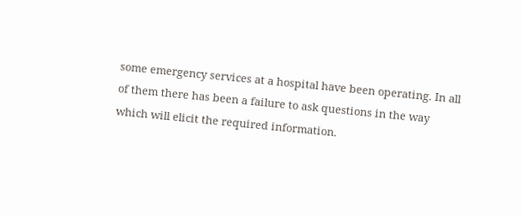some emergency services at a hospital have been operating. In all of them there has been a failure to ask questions in the way which will elicit the required information.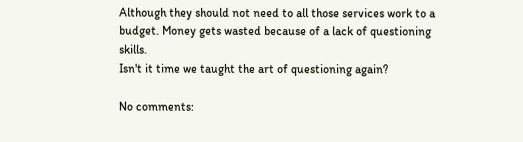Although they should not need to all those services work to a budget. Money gets wasted because of a lack of questioning skills.
Isn't it time we taught the art of questioning again?

No comments: